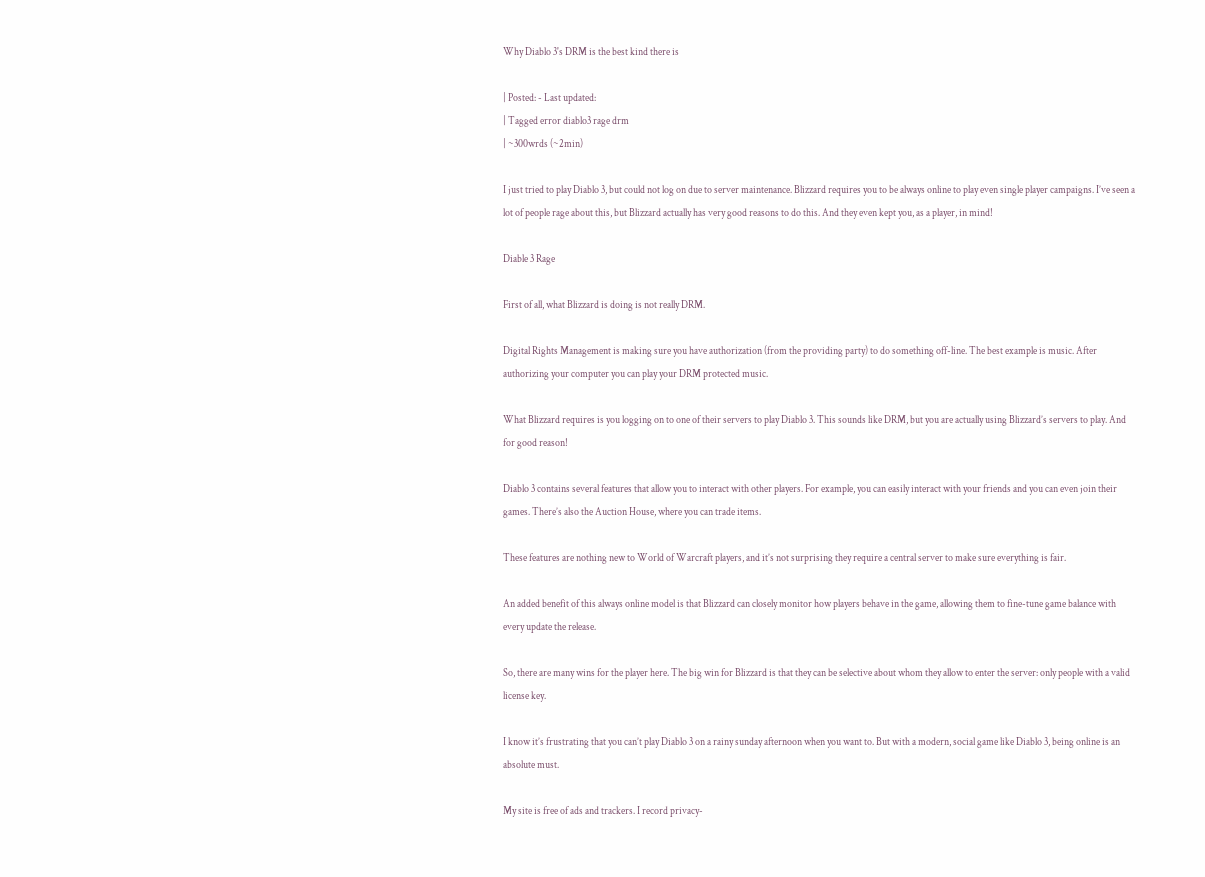Why Diablo 3's DRM is the best kind there is

| Posted: - Last updated:
| Tagged error diablo3 rage drm
| ~300wrds (~2min)

I just tried to play Diablo 3, but could not log on due to server maintenance. Blizzard requires you to be always online to play even single player campaigns. I’ve seen a lot of people rage about this, but Blizzard actually has very good reasons to do this. And they even kept you, as a player, in mind!

Diable 3 Rage

First of all, what Blizzard is doing is not really DRM.

Digital Rights Management is making sure you have authorization (from the providing party) to do something off-line. The best example is music. After authorizing your computer you can play your DRM protected music.

What Blizzard requires is you logging on to one of their servers to play Diablo 3. This sounds like DRM, but you are actually using Blizzard’s servers to play. And for good reason!

Diablo 3 contains several features that allow you to interact with other players. For example, you can easily interact with your friends and you can even join their games. There’s also the Auction House, where you can trade items.

These features are nothing new to World of Warcraft players, and it’s not surprising they require a central server to make sure everything is fair.

An added benefit of this always online model is that Blizzard can closely monitor how players behave in the game, allowing them to fine-tune game balance with every update the release.

So, there are many wins for the player here. The big win for Blizzard is that they can be selective about whom they allow to enter the server: only people with a valid license key.

I know it’s frustrating that you can’t play Diablo 3 on a rainy sunday afternoon when you want to. But with a modern, social game like Diablo 3, being online is an absolute must.

My site is free of ads and trackers. I record privacy-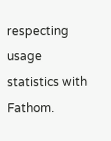respecting usage statistics with Fathom.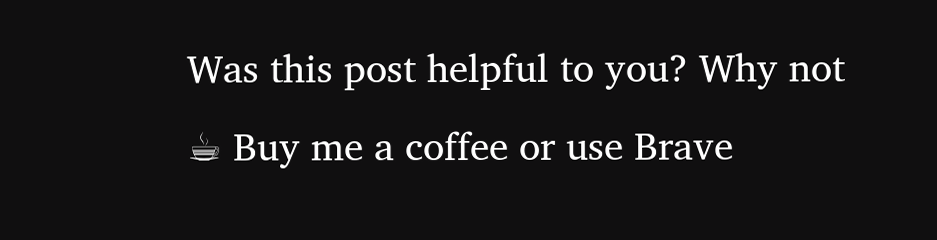Was this post helpful to you? Why not ☕ Buy me a coffee or use Brave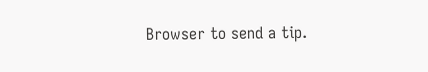Browser to send a tip.